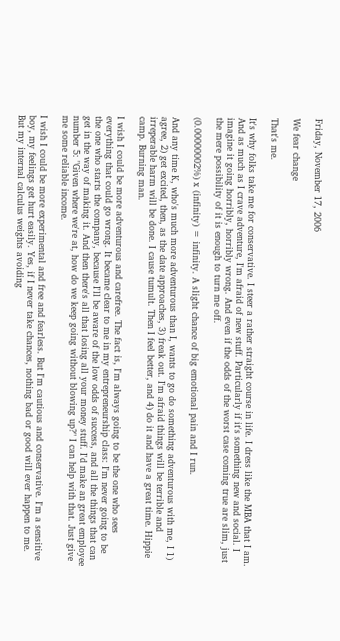Friday, November 17, 2006

We fear change

That's me.

It's why folks take me for conservative. I steer a rather straight course in life. I dress like the MBA that I am. And as much as I crave adventure, I'm afraid of new stuff. Particularly if it's something new and social. I imagine it going horribly, horribly wrong. And even if the odds of the worst case coming true are slim, just the mere possibility of it is enough to turn me off.

(0.00000002%) x (infinity) = infinity. A slight chance of big emotional pain and I run.

And any time K, who's much more adventurous than I, wants to go do something adventurous with me, I 1) agree, 2) get excited, then, as the date approaches, 3) freak out. I'm afraid things will be terrible and irreperable harm will be done. I cause tumult. Then I feel better, and 4) do it and have a great time. Hippie camp. Burning man.

I wish I could be more adventurous and carefree. The fact is, I'm always going to be the one who sees everything that could go wrong. It became clear to me in my entrepreneurship class: I'm never going to be the one who starts the company, because I'll be aware of the low odds of success, and all the things that can get in the way of making it. And then there's all that losing all your money stuff. I'd make an great employee number 5: "Given where we're at, how do we keep going without blowing up?" I can help with that. Just give me some reliable income.

I wish I could be more experimental and free and fearless. But I'm cautious and conservative. I'm a sensitive boy, my feelings get hurt easily. Yes, if I never take chances, nothing bad or good will ever happen to me. But my internal calculus weights avoiding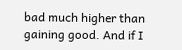bad much higher than gaining good. And if I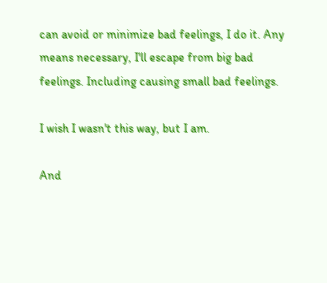can avoid or minimize bad feelings, I do it. Any means necessary, I'll escape from big bad feelings. Including causing small bad feelings.

I wish I wasn't this way, but I am.

And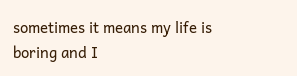sometimes it means my life is boring and I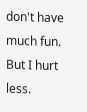don't have much fun. But I hurt less.